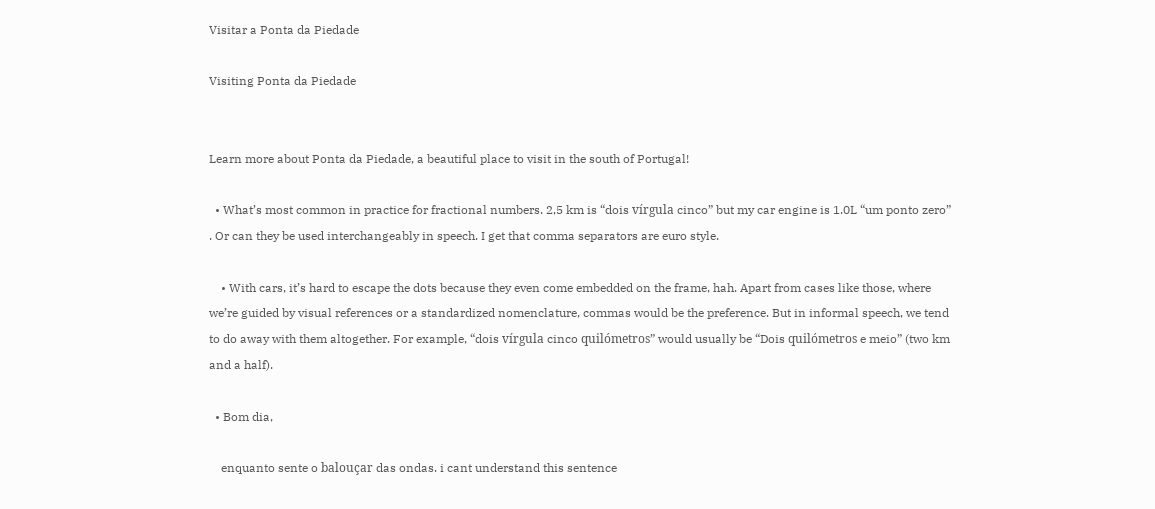Visitar a Ponta da Piedade

Visiting Ponta da Piedade


Learn more about Ponta da Piedade, a beautiful place to visit in the south of Portugal!

  • What’s most common in practice for fractional numbers. 2,5 km is “dois vírgula cinco” but my car engine is 1.0L “um ponto zero” . Or can they be used interchangeably in speech. I get that comma separators are euro style.

    • With cars, it’s hard to escape the dots because they even come embedded on the frame, hah. Apart from cases like those, where we’re guided by visual references or a standardized nomenclature, commas would be the preference. But in informal speech, we tend to do away with them altogether. For example, “dois vírgula cinco quilómetros” would usually be “Dois quilómetros e meio” (two km and a half).

  • Bom dia,

    enquanto sente o balouçar das ondas. i cant understand this sentence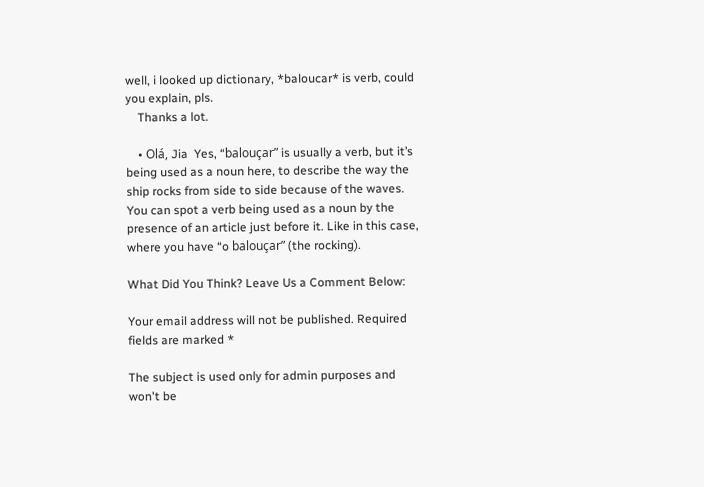well, i looked up dictionary, *baloucar* is verb, could you explain, pls.
    Thanks a lot.

    • Olá, Jia  Yes, “balouçar” is usually a verb, but it’s being used as a noun here, to describe the way the ship rocks from side to side because of the waves. You can spot a verb being used as a noun by the presence of an article just before it. Like in this case, where you have “o balouçar” (the rocking).

What Did You Think? Leave Us a Comment Below:

Your email address will not be published. Required fields are marked *

The subject is used only for admin purposes and won't be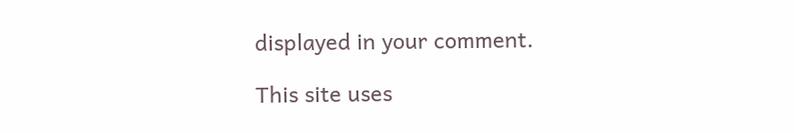displayed in your comment.

This site uses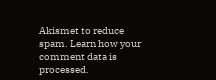Akismet to reduce spam. Learn how your comment data is processed.